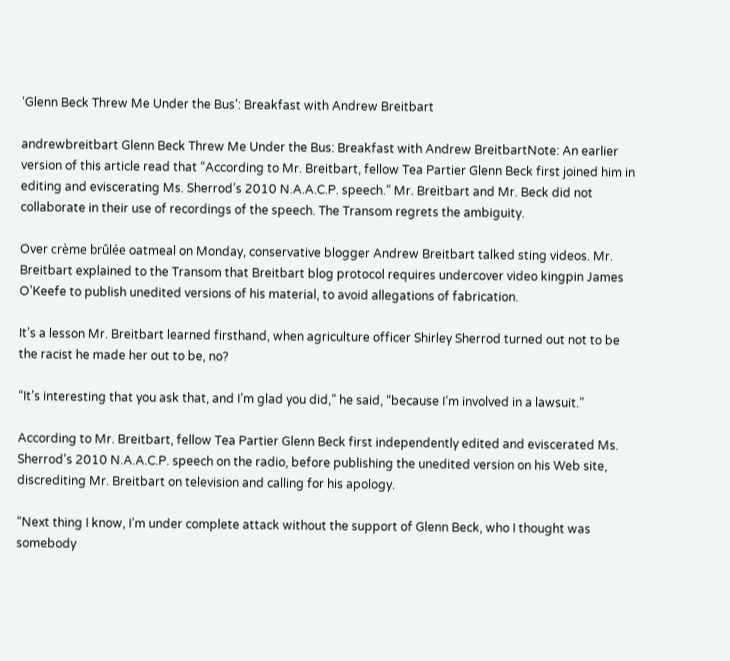‘Glenn Beck Threw Me Under the Bus’: Breakfast with Andrew Breitbart

andrewbreitbart Glenn Beck Threw Me Under the Bus: Breakfast with Andrew BreitbartNote: An earlier version of this article read that “According to Mr. Breitbart, fellow Tea Partier Glenn Beck first joined him in editing and eviscerating Ms. Sherrod’s 2010 N.A.A.C.P. speech.” Mr. Breitbart and Mr. Beck did not collaborate in their use of recordings of the speech. The Transom regrets the ambiguity.

Over crème brûlée oatmeal on Monday, conservative blogger Andrew Breitbart talked sting videos. Mr. Breitbart explained to the Transom that Breitbart blog protocol requires undercover video kingpin James O’Keefe to publish unedited versions of his material, to avoid allegations of fabrication.

It’s a lesson Mr. Breitbart learned firsthand, when agriculture officer Shirley Sherrod turned out not to be the racist he made her out to be, no?

“It’s interesting that you ask that, and I’m glad you did,” he said, “because I’m involved in a lawsuit.”

According to Mr. Breitbart, fellow Tea Partier Glenn Beck first independently edited and eviscerated Ms. Sherrod’s 2010 N.A.A.C.P. speech on the radio, before publishing the unedited version on his Web site, discrediting Mr. Breitbart on television and calling for his apology.

“Next thing I know, I’m under complete attack without the support of Glenn Beck, who I thought was somebody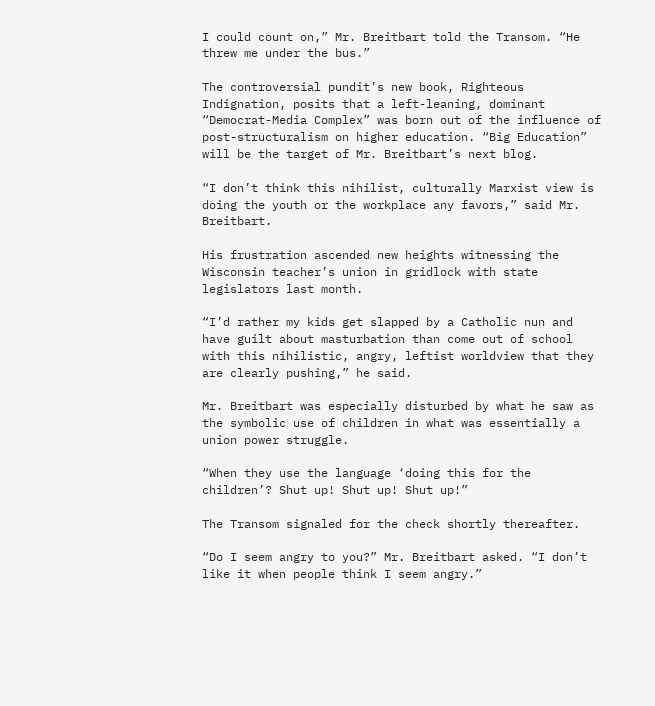I could count on,” Mr. Breitbart told the Transom. “He threw me under the bus.”

The controversial pundit’s new book, Righteous Indignation, posits that a left-leaning, dominant “Democrat-Media Complex” was born out of the influence of post-structuralism on higher education. “Big Education” will be the target of Mr. Breitbart’s next blog.

“I don’t think this nihilist, culturally Marxist view is doing the youth or the workplace any favors,” said Mr. Breitbart.

His frustration ascended new heights witnessing the Wisconsin teacher’s union in gridlock with state legislators last month.

“I’d rather my kids get slapped by a Catholic nun and have guilt about masturbation than come out of school with this nihilistic, angry, leftist worldview that they are clearly pushing,” he said.

Mr. Breitbart was especially disturbed by what he saw as the symbolic use of children in what was essentially a union power struggle.

“When they use the language ‘doing this for the children’? Shut up! Shut up! Shut up!”

The Transom signaled for the check shortly thereafter.

“Do I seem angry to you?” Mr. Breitbart asked. “I don’t like it when people think I seem angry.”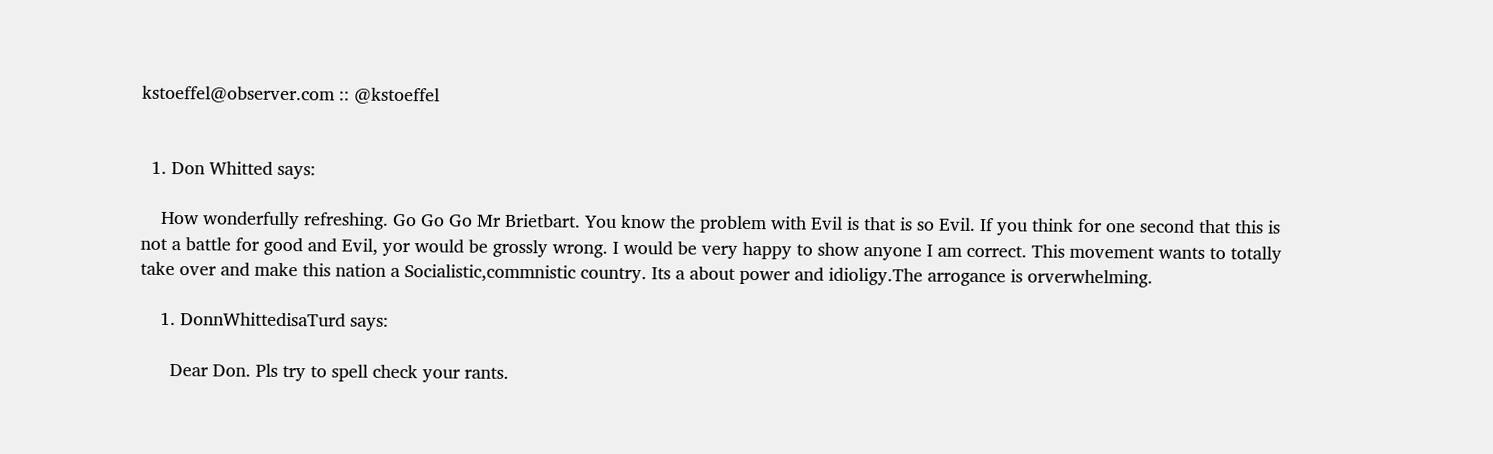kstoeffel@observer.com :: @kstoeffel


  1. Don Whitted says:

    How wonderfully refreshing. Go Go Go Mr Brietbart. You know the problem with Evil is that is so Evil. If you think for one second that this is not a battle for good and Evil, yor would be grossly wrong. I would be very happy to show anyone I am correct. This movement wants to totally take over and make this nation a Socialistic,commnistic country. Its a about power and idioligy.The arrogance is orverwhelming.

    1. DonnWhittedisaTurd says:

      Dear Don. Pls try to spell check your rants.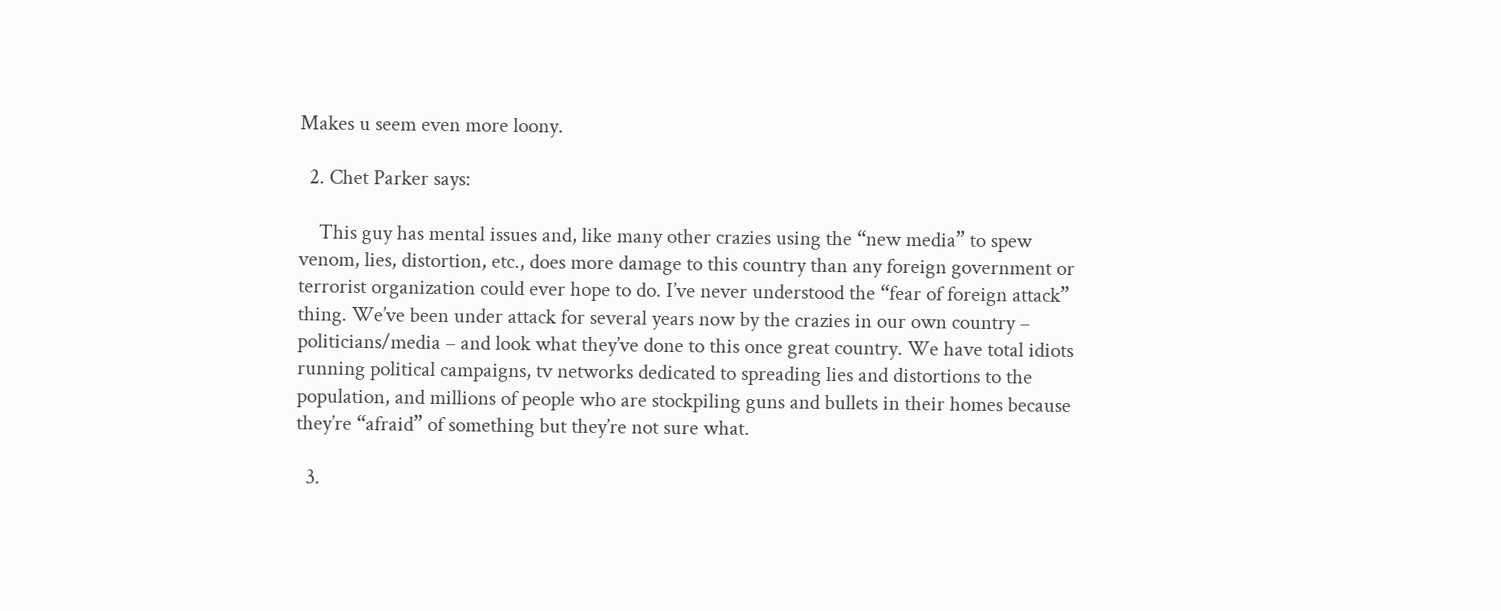Makes u seem even more loony.

  2. Chet Parker says:

    This guy has mental issues and, like many other crazies using the “new media” to spew venom, lies, distortion, etc., does more damage to this country than any foreign government or terrorist organization could ever hope to do. I’ve never understood the “fear of foreign attack” thing. We’ve been under attack for several years now by the crazies in our own country – politicians/media – and look what they’ve done to this once great country. We have total idiots running political campaigns, tv networks dedicated to spreading lies and distortions to the population, and millions of people who are stockpiling guns and bullets in their homes because they’re “afraid” of something but they’re not sure what.

  3.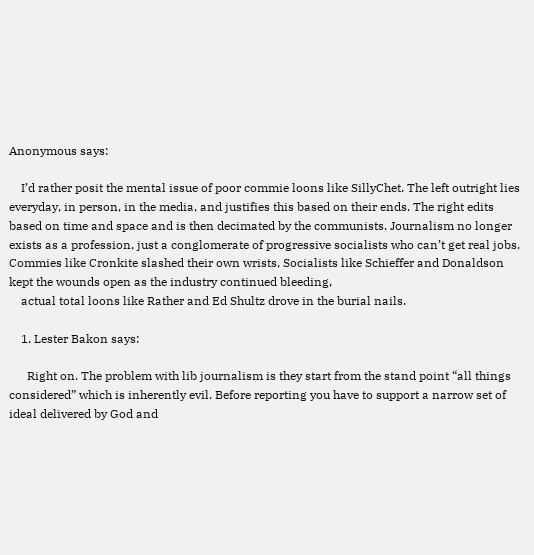Anonymous says:

    I’d rather posit the mental issue of poor commie loons like SillyChet. The left outright lies everyday, in person, in the media, and justifies this based on their ends. The right edits based on time and space and is then decimated by the communists. Journalism no longer exists as a profession, just a conglomerate of progressive socialists who can’t get real jobs. Commies like Cronkite slashed their own wrists, Socialists like Schieffer and Donaldson kept the wounds open as the industry continued bleeding,
    actual total loons like Rather and Ed Shultz drove in the burial nails.

    1. Lester Bakon says:

      Right on. The problem with lib journalism is they start from the stand point “all things considered” which is inherently evil. Before reporting you have to support a narrow set of ideal delivered by God and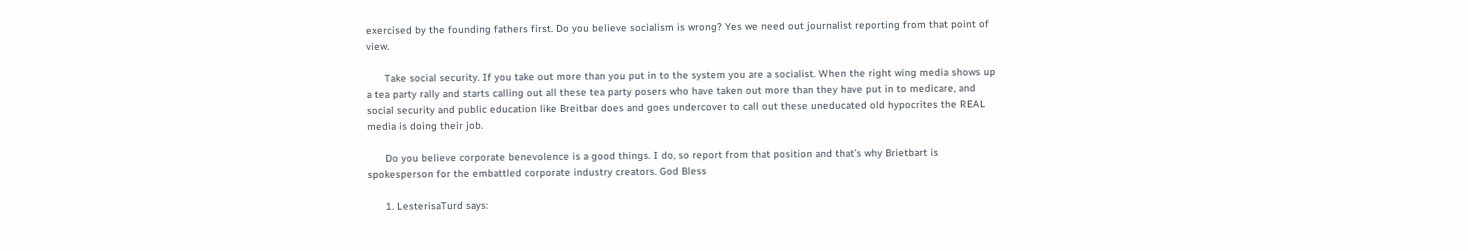exercised by the founding fathers first. Do you believe socialism is wrong? Yes we need out journalist reporting from that point of view.

      Take social security. If you take out more than you put in to the system you are a socialist. When the right wing media shows up a tea party rally and starts calling out all these tea party posers who have taken out more than they have put in to medicare, and social security and public education like Breitbar does and goes undercover to call out these uneducated old hypocrites the REAL media is doing their job.

      Do you believe corporate benevolence is a good things. I do, so report from that position and that’s why Brietbart is spokesperson for the embattled corporate industry creators. God Bless

      1. LesterisaTurd says: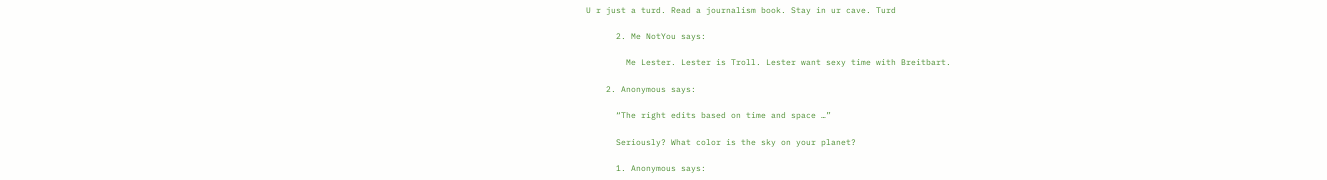U r just a turd. Read a journalism book. Stay in ur cave. Turd

      2. Me NotYou says:

        Me Lester. Lester is Troll. Lester want sexy time with Breitbart.

    2. Anonymous says:

      “The right edits based on time and space …”

      Seriously? What color is the sky on your planet?

      1. Anonymous says: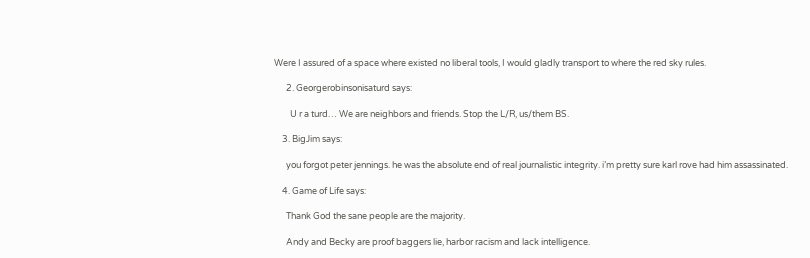Were I assured of a space where existed no liberal tools, I would gladly transport to where the red sky rules.

      2. Georgerobinsonisaturd says:

        U r a turd… We are neighbors and friends. Stop the L/R, us/them BS.

    3. BigJim says:

      you forgot peter jennings. he was the absolute end of real journalistic integrity. i’m pretty sure karl rove had him assassinated.

    4. Game of Life says:

      Thank God the sane people are the majority.

      Andy and Becky are proof baggers lie, harbor racism and lack intelligence.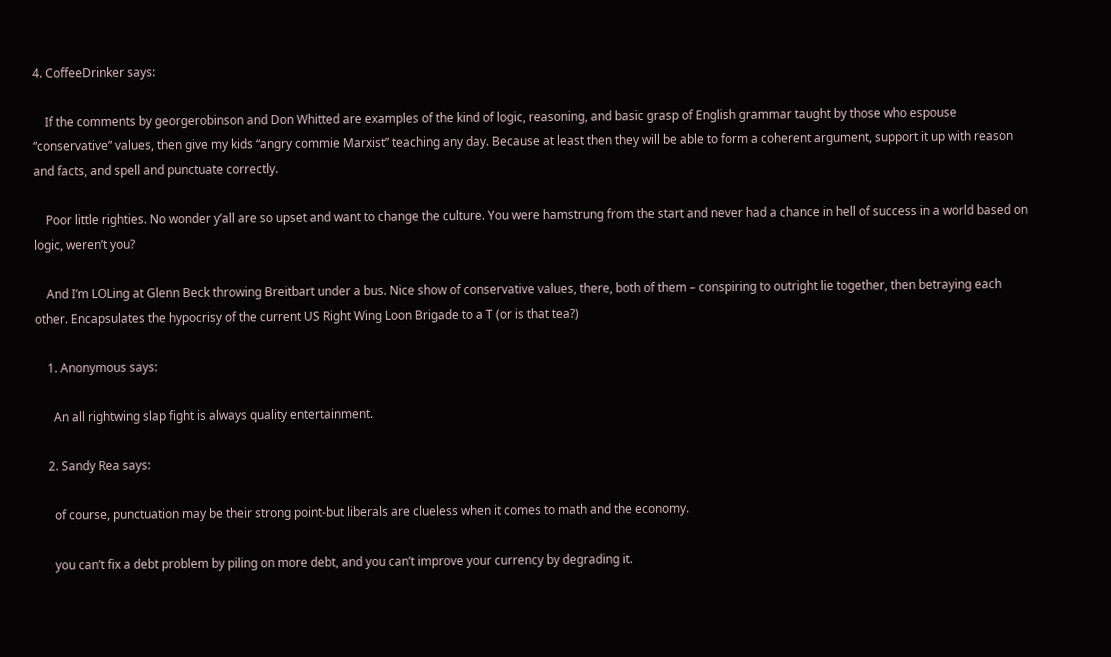4. CoffeeDrinker says:

    If the comments by georgerobinson and Don Whitted are examples of the kind of logic, reasoning, and basic grasp of English grammar taught by those who espouse “conservative” values, then give my kids “angry commie Marxist” teaching any day. Because at least then they will be able to form a coherent argument, support it up with reason and facts, and spell and punctuate correctly.

    Poor little righties. No wonder y’all are so upset and want to change the culture. You were hamstrung from the start and never had a chance in hell of success in a world based on logic, weren’t you?

    And I’m LOLing at Glenn Beck throwing Breitbart under a bus. Nice show of conservative values, there, both of them – conspiring to outright lie together, then betraying each other. Encapsulates the hypocrisy of the current US Right Wing Loon Brigade to a T (or is that tea?)

    1. Anonymous says:

      An all rightwing slap fight is always quality entertainment.

    2. Sandy Rea says:

      of course, punctuation may be their strong point-but liberals are clueless when it comes to math and the economy.

      you can’t fix a debt problem by piling on more debt, and you can’t improve your currency by degrading it.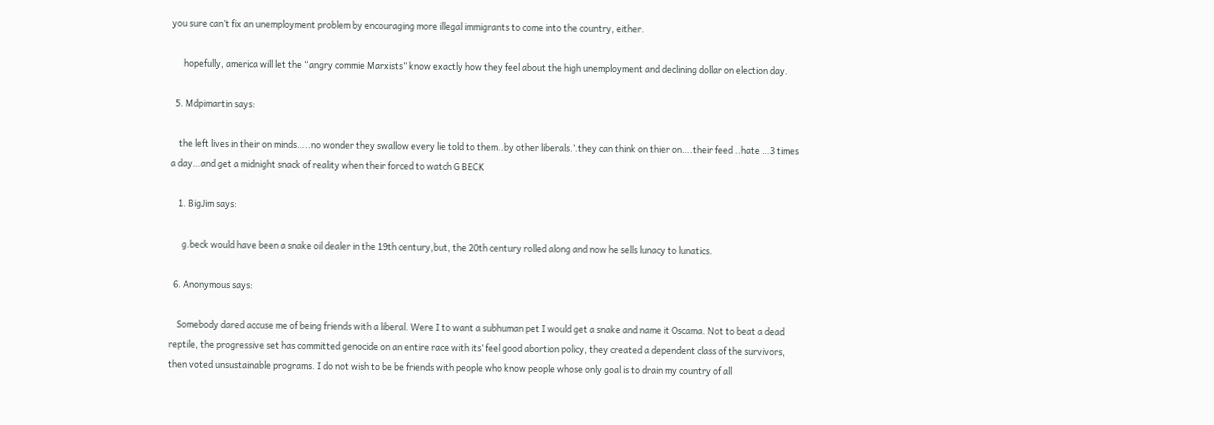you sure can’t fix an unemployment problem by encouraging more illegal immigrants to come into the country, either.

      hopefully, america will let the “angry commie Marxists” know exactly how they feel about the high unemployment and declining dollar on election day.

  5. Mdpimartin says:

    the left lives in their on minds…..no wonder they swallow every lie told to them..by other liberals.’.they can think on thier on….their feed ..hate …3 times a day…and get a midnight snack of reality when their forced to watch G BECK

    1. BigJim says:

      g.beck would have been a snake oil dealer in the 19th century,but, the 20th century rolled along and now he sells lunacy to lunatics.

  6. Anonymous says:

    Somebody dared accuse me of being friends with a liberal. Were I to want a subhuman pet I would get a snake and name it Oscama. Not to beat a dead reptile, the progressive set has committed genocide on an entire race with its’ feel good abortion policy, they created a dependent class of the survivors, then voted unsustainable programs. I do not wish to be be friends with people who know people whose only goal is to drain my country of all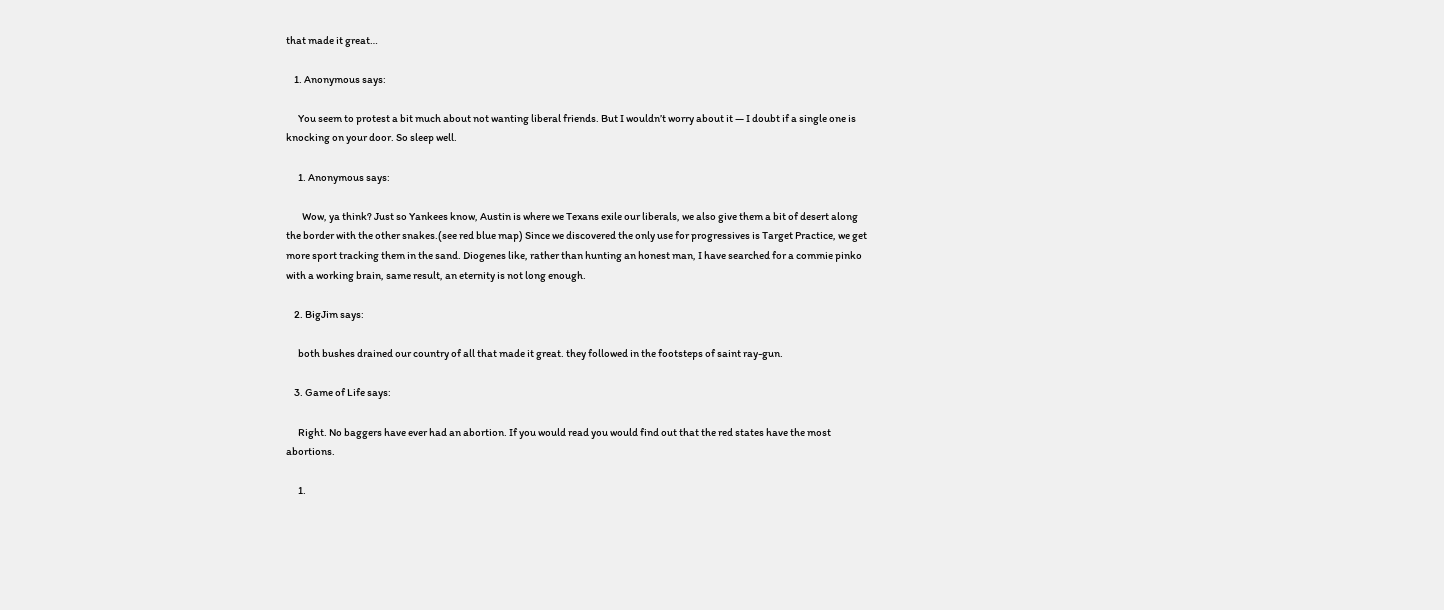that made it great…

    1. Anonymous says:

      You seem to protest a bit much about not wanting liberal friends. But I wouldn’t worry about it — I doubt if a single one is knocking on your door. So sleep well.

      1. Anonymous says:

        Wow, ya think? Just so Yankees know, Austin is where we Texans exile our liberals, we also give them a bit of desert along the border with the other snakes.(see red blue map) Since we discovered the only use for progressives is Target Practice, we get more sport tracking them in the sand. Diogenes like, rather than hunting an honest man, I have searched for a commie pinko with a working brain, same result, an eternity is not long enough.

    2. BigJim says:

      both bushes drained our country of all that made it great. they followed in the footsteps of saint ray-gun.

    3. Game of Life says:

      Right. No baggers have ever had an abortion. If you would read you would find out that the red states have the most abortions.

      1.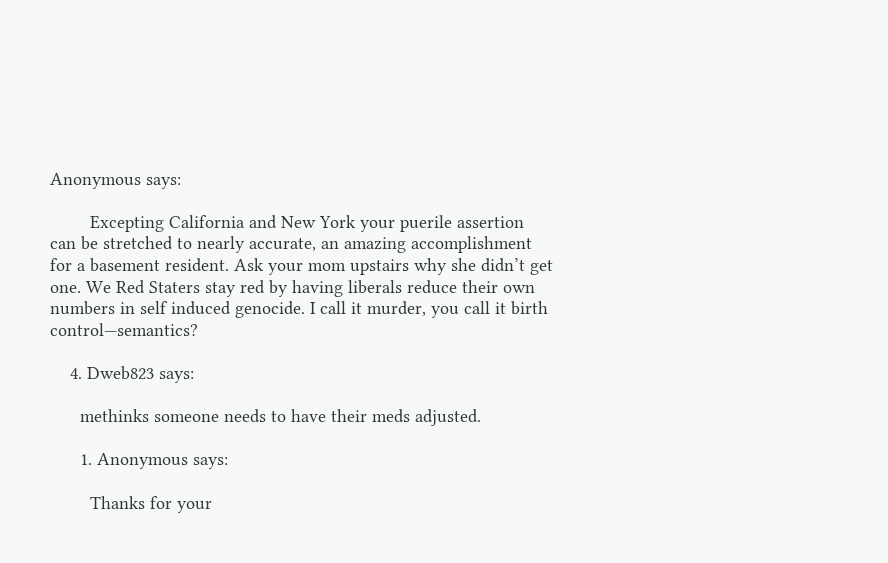Anonymous says:

        Excepting California and New York your puerile assertion can be stretched to nearly accurate, an amazing accomplishment for a basement resident. Ask your mom upstairs why she didn’t get one. We Red Staters stay red by having liberals reduce their own numbers in self induced genocide. I call it murder, you call it birth control—semantics?

    4. Dweb823 says:

      methinks someone needs to have their meds adjusted.

      1. Anonymous says:

        Thanks for your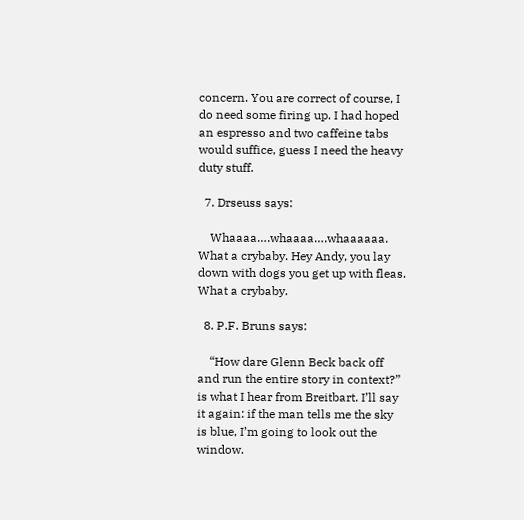concern. You are correct of course, I do need some firing up. I had hoped an espresso and two caffeine tabs would suffice, guess I need the heavy duty stuff.

  7. Drseuss says:

    Whaaaa….whaaaa….whaaaaaa. What a crybaby. Hey Andy, you lay down with dogs you get up with fleas. What a crybaby.

  8. P.F. Bruns says:

    “How dare Glenn Beck back off and run the entire story in context?” is what I hear from Breitbart. I’ll say it again: if the man tells me the sky is blue, I’m going to look out the window.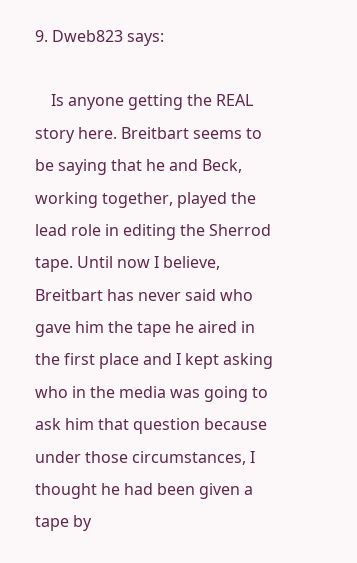9. Dweb823 says:

    Is anyone getting the REAL story here. Breitbart seems to be saying that he and Beck, working together, played the lead role in editing the Sherrod tape. Until now I believe, Breitbart has never said who gave him the tape he aired in the first place and I kept asking who in the media was going to ask him that question because under those circumstances, I thought he had been given a tape by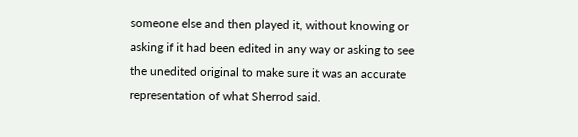someone else and then played it, without knowing or asking if it had been edited in any way or asking to see the unedited original to make sure it was an accurate representation of what Sherrod said.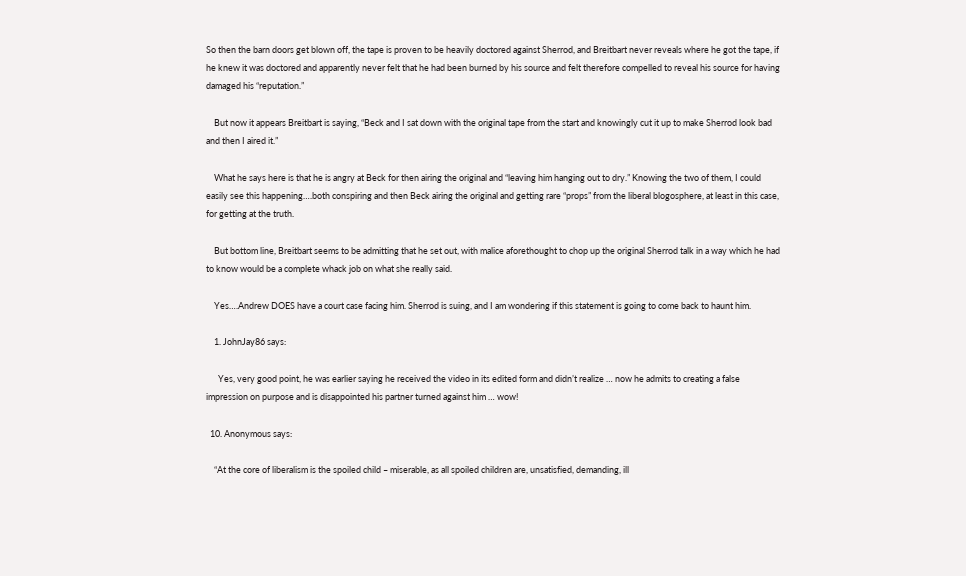So then the barn doors get blown off, the tape is proven to be heavily doctored against Sherrod, and Breitbart never reveals where he got the tape, if he knew it was doctored and apparently never felt that he had been burned by his source and felt therefore compelled to reveal his source for having damaged his “reputation.”

    But now it appears Breitbart is saying, “Beck and I sat down with the original tape from the start and knowingly cut it up to make Sherrod look bad and then I aired it.”

    What he says here is that he is angry at Beck for then airing the original and “leaving him hanging out to dry.” Knowing the two of them, I could easily see this happening….both conspiring and then Beck airing the original and getting rare “props” from the liberal blogosphere, at least in this case, for getting at the truth.

    But bottom line, Breitbart seems to be admitting that he set out, with malice aforethought to chop up the original Sherrod talk in a way which he had to know would be a complete whack job on what she really said.

    Yes….Andrew DOES have a court case facing him. Sherrod is suing, and I am wondering if this statement is going to come back to haunt him.

    1. JohnJay86 says:

      Yes, very good point, he was earlier saying he received the video in its edited form and didn’t realize … now he admits to creating a false impression on purpose and is disappointed his partner turned against him … wow!

  10. Anonymous says:

    “At the core of liberalism is the spoiled child – miserable, as all spoiled children are, unsatisfied, demanding, ill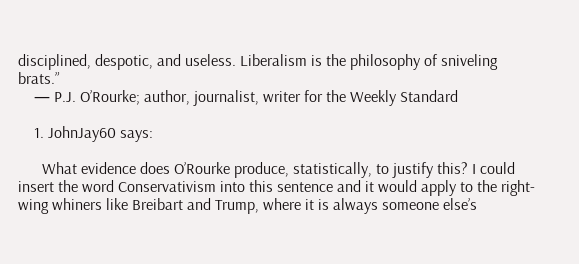disciplined, despotic, and useless. Liberalism is the philosophy of sniveling brats.”
    — P.J. O’Rourke; author, journalist, writer for the Weekly Standard

    1. JohnJay60 says:

      What evidence does O’Rourke produce, statistically, to justify this? I could insert the word Conservativism into this sentence and it would apply to the right-wing whiners like Breibart and Trump, where it is always someone else’s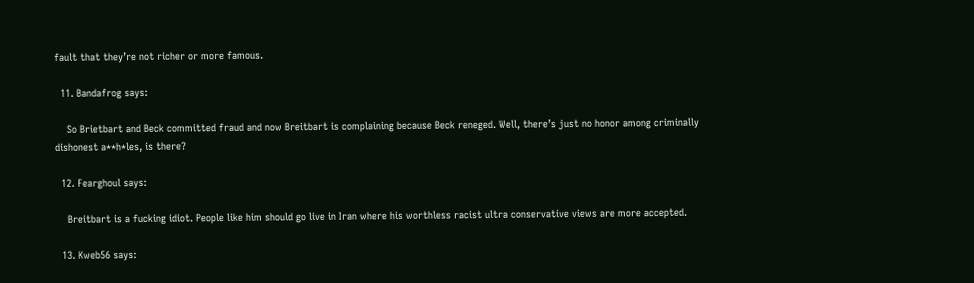fault that they’re not richer or more famous.

  11. Bandafrog says:

    So Brietbart and Beck committed fraud and now Breitbart is complaining because Beck reneged. Well, there’s just no honor among criminally dishonest a**h*les, is there?

  12. Fearghoul says:

    Breitbart is a fucking idiot. People like him should go live in Iran where his worthless racist ultra conservative views are more accepted.

  13. Kweb56 says: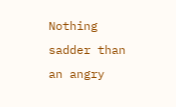Nothing sadder than an angry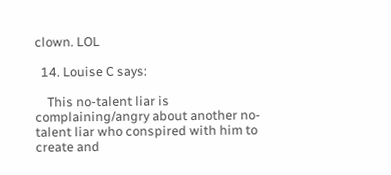clown. LOL

  14. Louise C says:

    This no-talent liar is complaining/angry about another no-talent liar who conspired with him to create and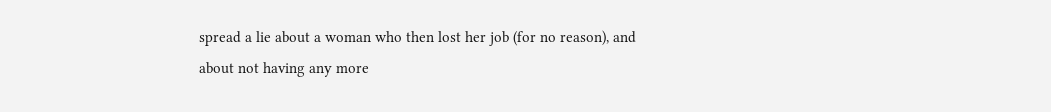spread a lie about a woman who then lost her job (for no reason), and about not having any more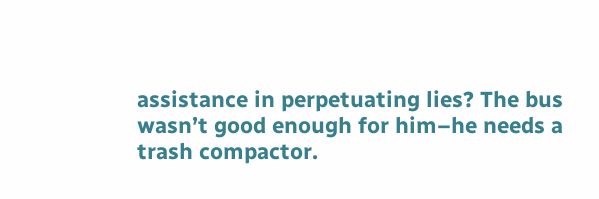assistance in perpetuating lies? The bus wasn’t good enough for him–he needs a trash compactor.